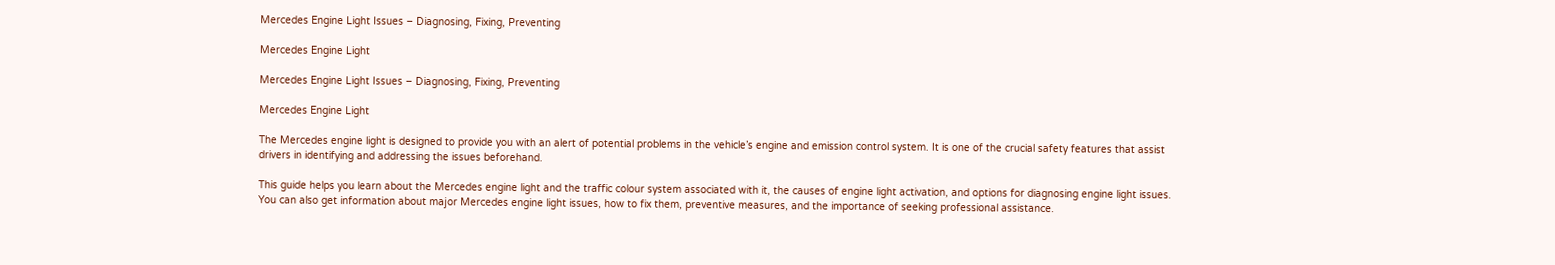Mercedes Engine Light Issues – Diagnosing, Fixing, Preventing

Mercedes Engine Light

Mercedes Engine Light Issues – Diagnosing, Fixing, Preventing

Mercedes Engine Light

The Mercedes engine light is designed to provide you with an alert of potential problems in the vehicle’s engine and emission control system. It is one of the crucial safety features that assist drivers in identifying and addressing the issues beforehand.

This guide helps you learn about the Mercedes engine light and the traffic colour system associated with it, the causes of engine light activation, and options for diagnosing engine light issues. You can also get information about major Mercedes engine light issues, how to fix them, preventive measures, and the importance of seeking professional assistance.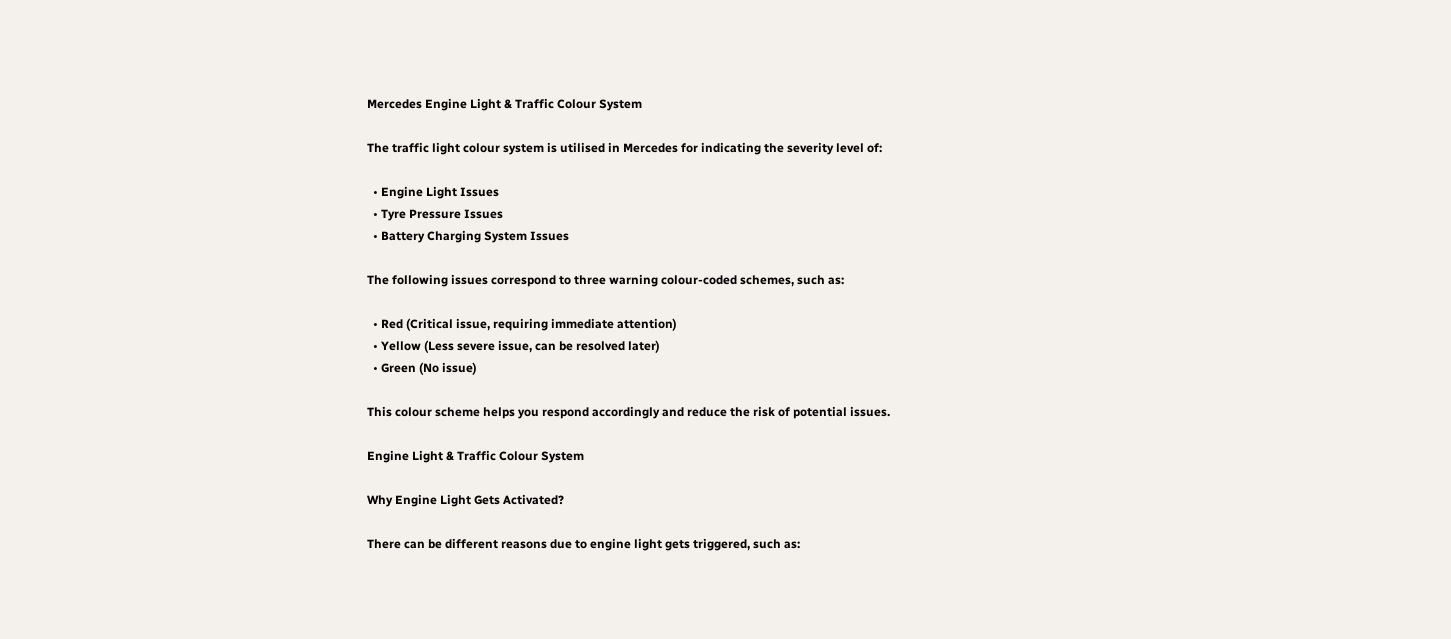Mercedes Engine Light & Traffic Colour System

The traffic light colour system is utilised in Mercedes for indicating the severity level of:

  • Engine Light Issues
  • Tyre Pressure Issues
  • Battery Charging System Issues

The following issues correspond to three warning colour-coded schemes, such as:

  • Red (Critical issue, requiring immediate attention)
  • Yellow (Less severe issue, can be resolved later)
  • Green (No issue)

This colour scheme helps you respond accordingly and reduce the risk of potential issues.

Engine Light & Traffic Colour System

Why Engine Light Gets Activated?

There can be different reasons due to engine light gets triggered, such as: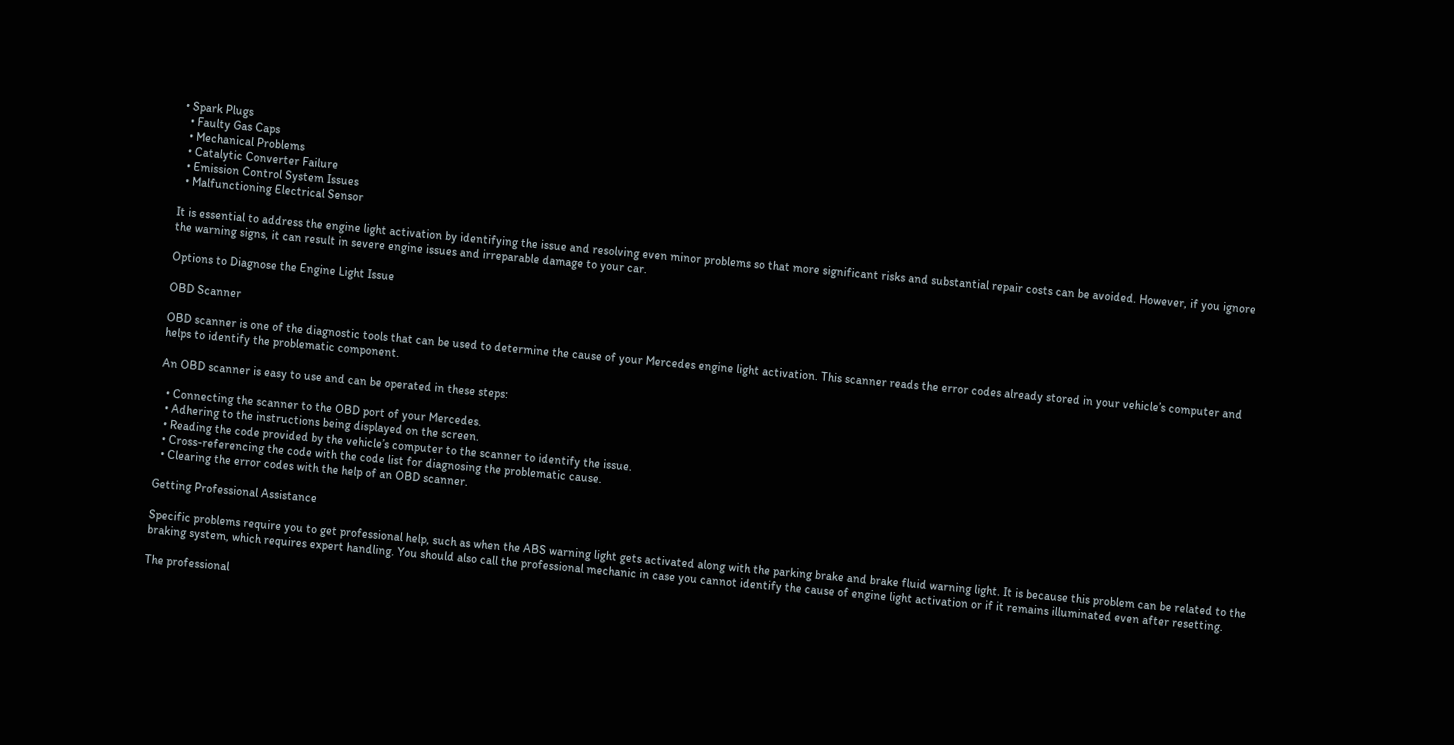• Spark Plugs
  • Faulty Gas Caps
  • Mechanical Problems
  • Catalytic Converter Failure
  • Emission Control System Issues
  • Malfunctioning Electrical Sensor

It is essential to address the engine light activation by identifying the issue and resolving even minor problems so that more significant risks and substantial repair costs can be avoided. However, if you ignore the warning signs, it can result in severe engine issues and irreparable damage to your car.

Options to Diagnose the Engine Light Issue

OBD Scanner

OBD scanner is one of the diagnostic tools that can be used to determine the cause of your Mercedes engine light activation. This scanner reads the error codes already stored in your vehicle’s computer and helps to identify the problematic component.

An OBD scanner is easy to use and can be operated in these steps:

  • Connecting the scanner to the OBD port of your Mercedes.
  • Adhering to the instructions being displayed on the screen.
  • Reading the code provided by the vehicle’s computer to the scanner to identify the issue.
  • Cross-referencing the code with the code list for diagnosing the problematic cause.
  • Clearing the error codes with the help of an OBD scanner.

Getting Professional Assistance

Specific problems require you to get professional help, such as when the ABS warning light gets activated along with the parking brake and brake fluid warning light. It is because this problem can be related to the braking system, which requires expert handling. You should also call the professional mechanic in case you cannot identify the cause of engine light activation or if it remains illuminated even after resetting.

The professional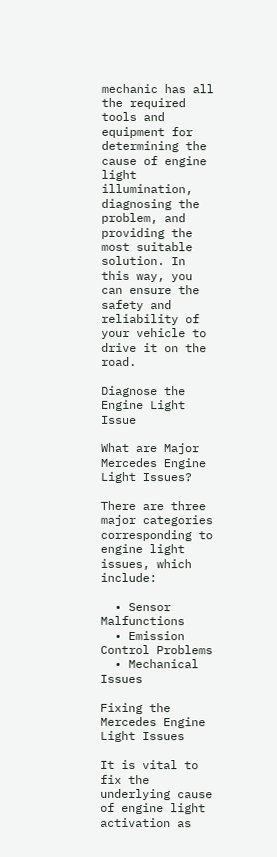mechanic has all the required tools and equipment for determining the cause of engine light illumination, diagnosing the problem, and providing the most suitable solution. In this way, you can ensure the safety and reliability of your vehicle to drive it on the road.

Diagnose the Engine Light Issue

What are Major Mercedes Engine Light Issues?

There are three major categories corresponding to engine light issues, which include:

  • Sensor Malfunctions
  • Emission Control Problems
  • Mechanical Issues

Fixing the Mercedes Engine Light Issues

It is vital to fix the underlying cause of engine light activation as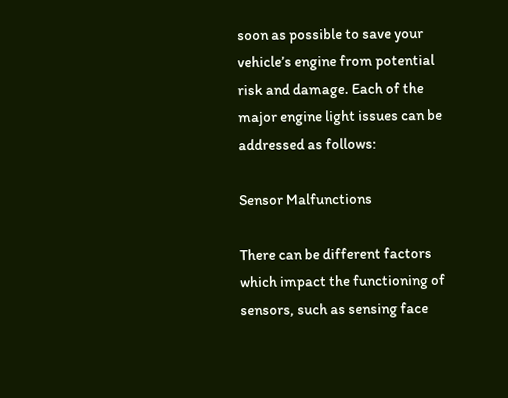soon as possible to save your vehicle’s engine from potential risk and damage. Each of the major engine light issues can be addressed as follows:

Sensor Malfunctions

There can be different factors which impact the functioning of sensors, such as sensing face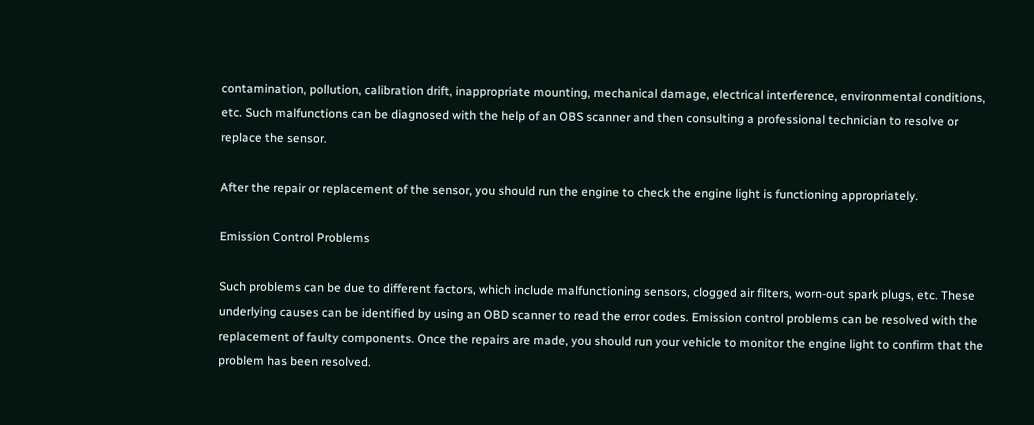contamination, pollution, calibration drift, inappropriate mounting, mechanical damage, electrical interference, environmental conditions, etc. Such malfunctions can be diagnosed with the help of an OBS scanner and then consulting a professional technician to resolve or replace the sensor.

After the repair or replacement of the sensor, you should run the engine to check the engine light is functioning appropriately.

Emission Control Problems

Such problems can be due to different factors, which include malfunctioning sensors, clogged air filters, worn-out spark plugs, etc. These underlying causes can be identified by using an OBD scanner to read the error codes. Emission control problems can be resolved with the replacement of faulty components. Once the repairs are made, you should run your vehicle to monitor the engine light to confirm that the problem has been resolved.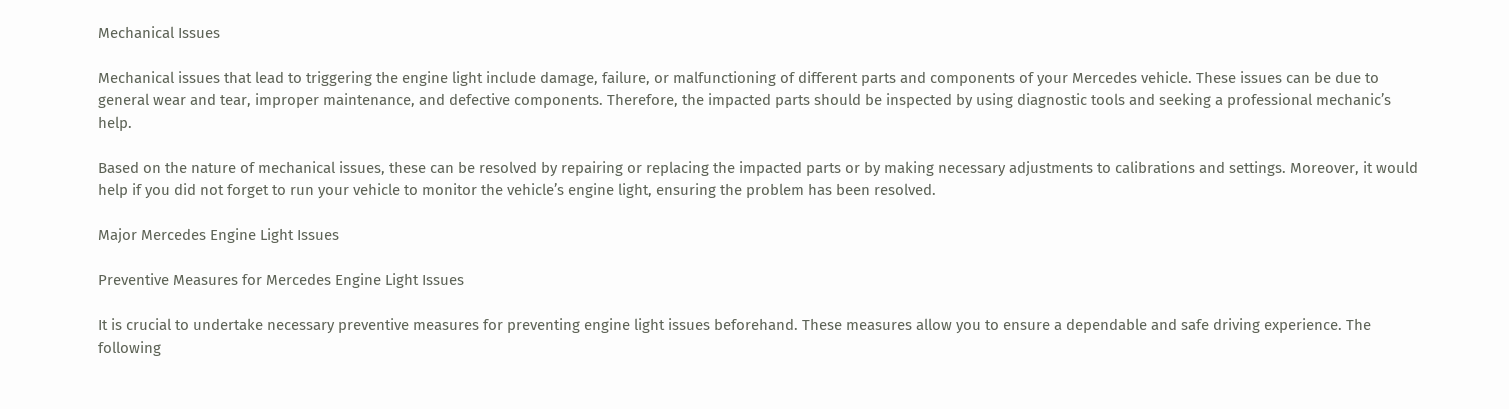Mechanical Issues

Mechanical issues that lead to triggering the engine light include damage, failure, or malfunctioning of different parts and components of your Mercedes vehicle. These issues can be due to general wear and tear, improper maintenance, and defective components. Therefore, the impacted parts should be inspected by using diagnostic tools and seeking a professional mechanic’s help.

Based on the nature of mechanical issues, these can be resolved by repairing or replacing the impacted parts or by making necessary adjustments to calibrations and settings. Moreover, it would help if you did not forget to run your vehicle to monitor the vehicle’s engine light, ensuring the problem has been resolved.

Major Mercedes Engine Light Issues

Preventive Measures for Mercedes Engine Light Issues

It is crucial to undertake necessary preventive measures for preventing engine light issues beforehand. These measures allow you to ensure a dependable and safe driving experience. The following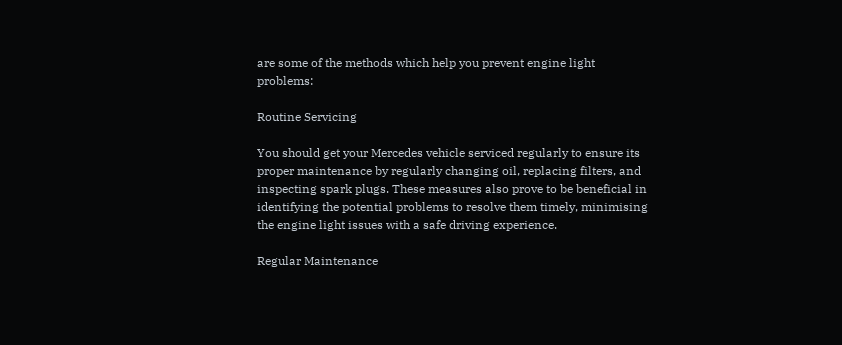are some of the methods which help you prevent engine light problems:

Routine Servicing

You should get your Mercedes vehicle serviced regularly to ensure its proper maintenance by regularly changing oil, replacing filters, and inspecting spark plugs. These measures also prove to be beneficial in identifying the potential problems to resolve them timely, minimising the engine light issues with a safe driving experience.

Regular Maintenance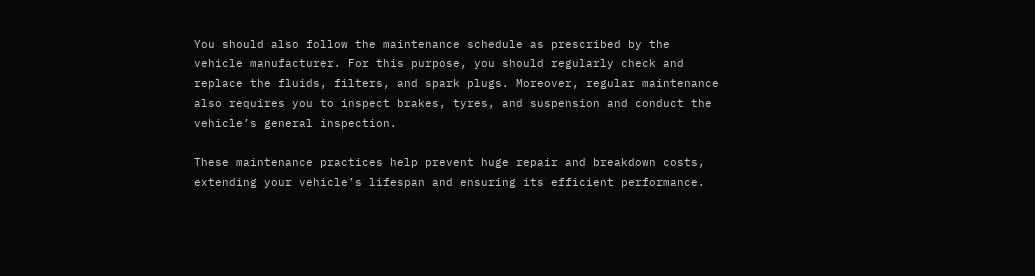You should also follow the maintenance schedule as prescribed by the vehicle manufacturer. For this purpose, you should regularly check and replace the fluids, filters, and spark plugs. Moreover, regular maintenance also requires you to inspect brakes, tyres, and suspension and conduct the vehicle’s general inspection.

These maintenance practices help prevent huge repair and breakdown costs, extending your vehicle’s lifespan and ensuring its efficient performance.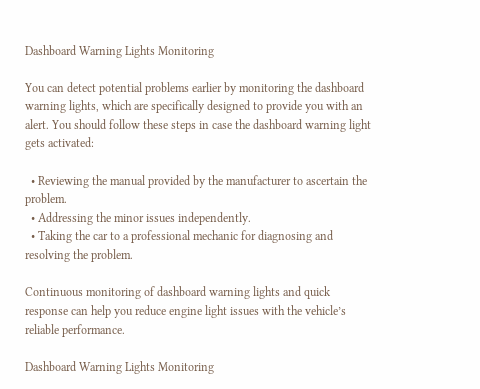Dashboard Warning Lights Monitoring

You can detect potential problems earlier by monitoring the dashboard warning lights, which are specifically designed to provide you with an alert. You should follow these steps in case the dashboard warning light gets activated:

  • Reviewing the manual provided by the manufacturer to ascertain the problem.
  • Addressing the minor issues independently.
  • Taking the car to a professional mechanic for diagnosing and resolving the problem.

Continuous monitoring of dashboard warning lights and quick response can help you reduce engine light issues with the vehicle’s reliable performance.

Dashboard Warning Lights Monitoring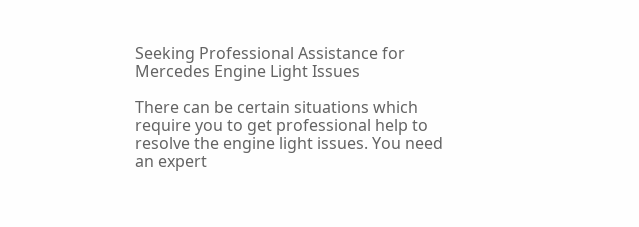Seeking Professional Assistance for Mercedes Engine Light Issues

There can be certain situations which require you to get professional help to resolve the engine light issues. You need an expert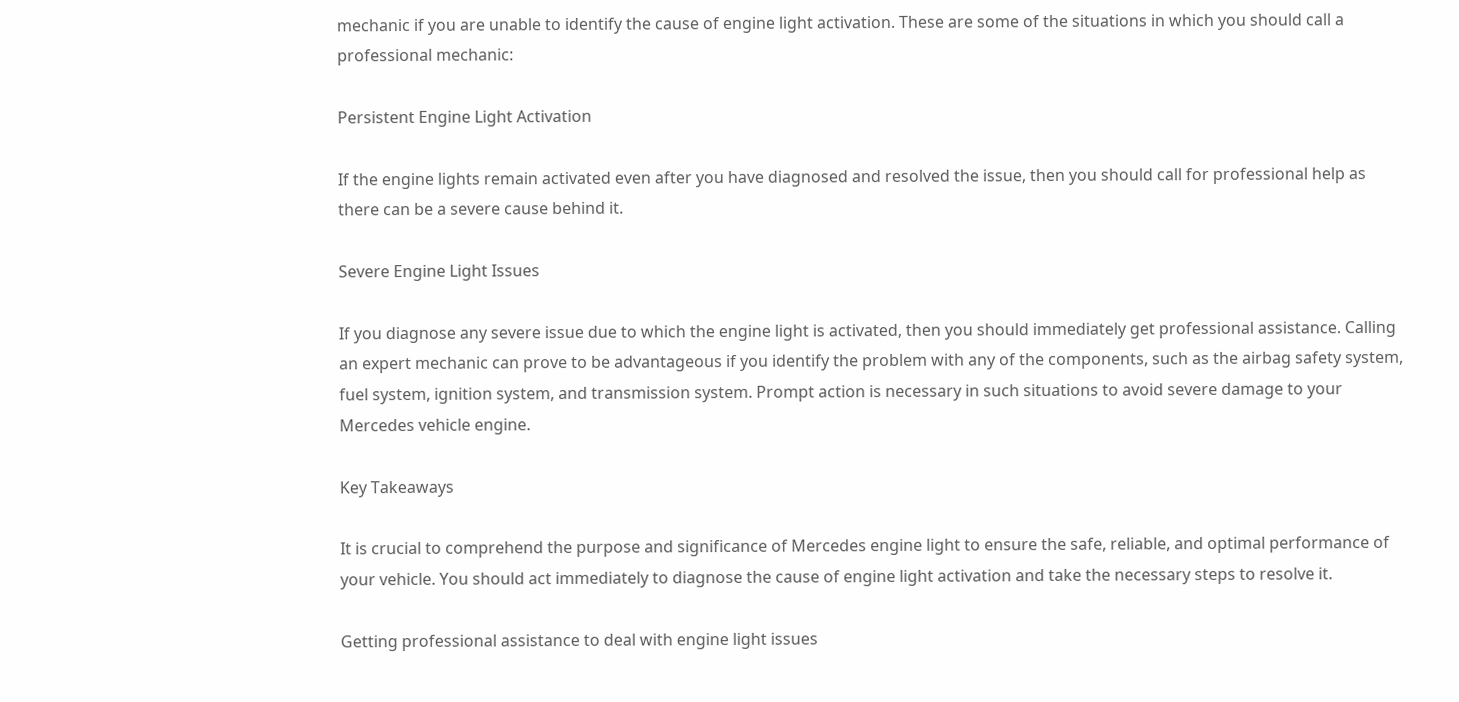mechanic if you are unable to identify the cause of engine light activation. These are some of the situations in which you should call a professional mechanic:

Persistent Engine Light Activation

If the engine lights remain activated even after you have diagnosed and resolved the issue, then you should call for professional help as there can be a severe cause behind it.

Severe Engine Light Issues

If you diagnose any severe issue due to which the engine light is activated, then you should immediately get professional assistance. Calling an expert mechanic can prove to be advantageous if you identify the problem with any of the components, such as the airbag safety system, fuel system, ignition system, and transmission system. Prompt action is necessary in such situations to avoid severe damage to your Mercedes vehicle engine.

Key Takeaways

It is crucial to comprehend the purpose and significance of Mercedes engine light to ensure the safe, reliable, and optimal performance of your vehicle. You should act immediately to diagnose the cause of engine light activation and take the necessary steps to resolve it.

Getting professional assistance to deal with engine light issues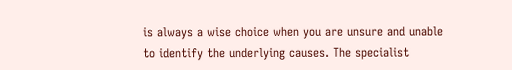is always a wise choice when you are unsure and unable to identify the underlying causes. The specialist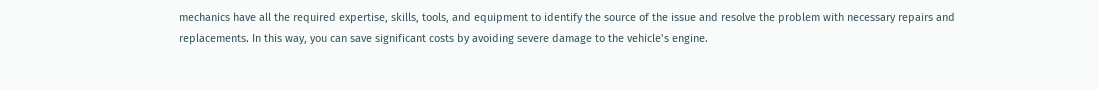mechanics have all the required expertise, skills, tools, and equipment to identify the source of the issue and resolve the problem with necessary repairs and replacements. In this way, you can save significant costs by avoiding severe damage to the vehicle’s engine.